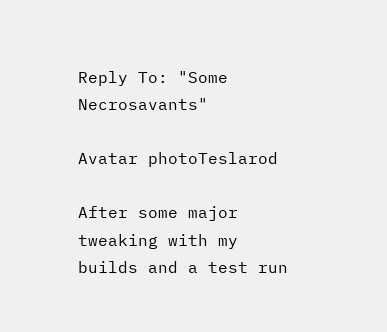Reply To: "Some Necrosavants"

Avatar photoTeslarod

After some major tweaking with my builds and a test run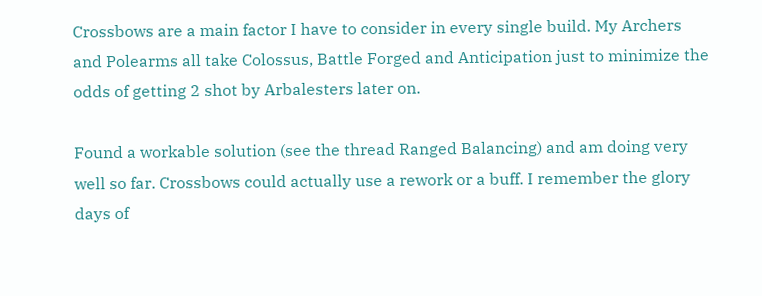Crossbows are a main factor I have to consider in every single build. My Archers and Polearms all take Colossus, Battle Forged and Anticipation just to minimize the odds of getting 2 shot by Arbalesters later on.

Found a workable solution (see the thread Ranged Balancing) and am doing very well so far. Crossbows could actually use a rework or a buff. I remember the glory days of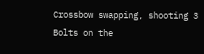Crossbow swapping, shooting 3 Bolts on the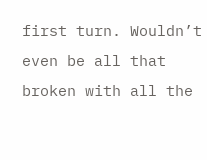first turn. Wouldn’t even be all that broken with all the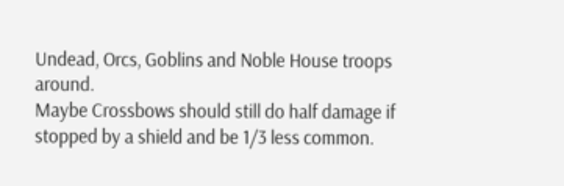Undead, Orcs, Goblins and Noble House troops around.
Maybe Crossbows should still do half damage if stopped by a shield and be 1/3 less common.